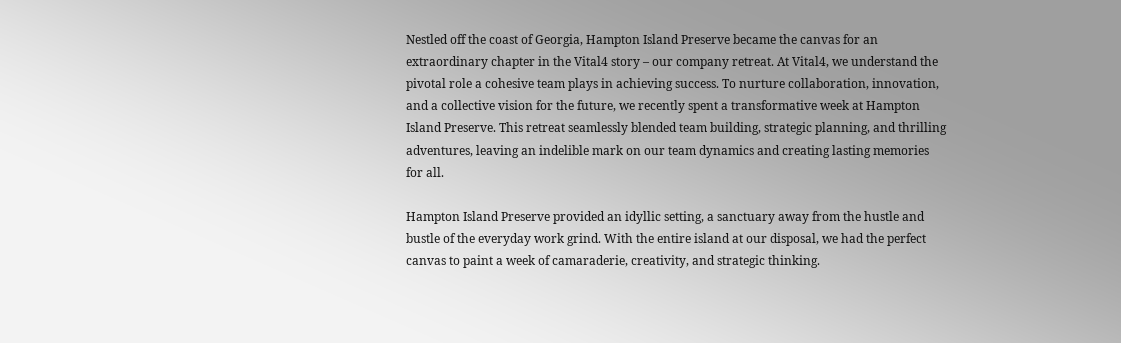Nestled off the coast of Georgia, Hampton Island Preserve became the canvas for an extraordinary chapter in the Vital4 story – our company retreat. At Vital4, we understand the pivotal role a cohesive team plays in achieving success. To nurture collaboration, innovation, and a collective vision for the future, we recently spent a transformative week at Hampton Island Preserve. This retreat seamlessly blended team building, strategic planning, and thrilling adventures, leaving an indelible mark on our team dynamics and creating lasting memories for all.

Hampton Island Preserve provided an idyllic setting, a sanctuary away from the hustle and bustle of the everyday work grind. With the entire island at our disposal, we had the perfect canvas to paint a week of camaraderie, creativity, and strategic thinking.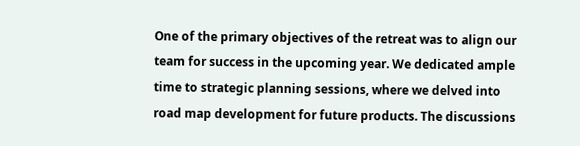One of the primary objectives of the retreat was to align our team for success in the upcoming year. We dedicated ample time to strategic planning sessions, where we delved into road map development for future products. The discussions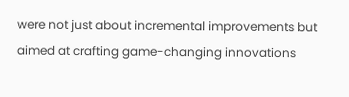were not just about incremental improvements but aimed at crafting game-changing innovations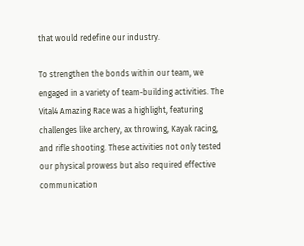that would redefine our industry.

To strengthen the bonds within our team, we engaged in a variety of team-building activities. The Vital4 Amazing Race was a highlight, featuring challenges like archery, ax throwing, Kayak racing, and rifle shooting. These activities not only tested our physical prowess but also required effective communication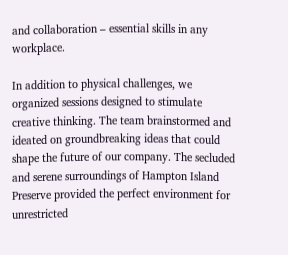and collaboration – essential skills in any workplace.

In addition to physical challenges, we organized sessions designed to stimulate creative thinking. The team brainstormed and ideated on groundbreaking ideas that could shape the future of our company. The secluded and serene surroundings of Hampton Island Preserve provided the perfect environment for unrestricted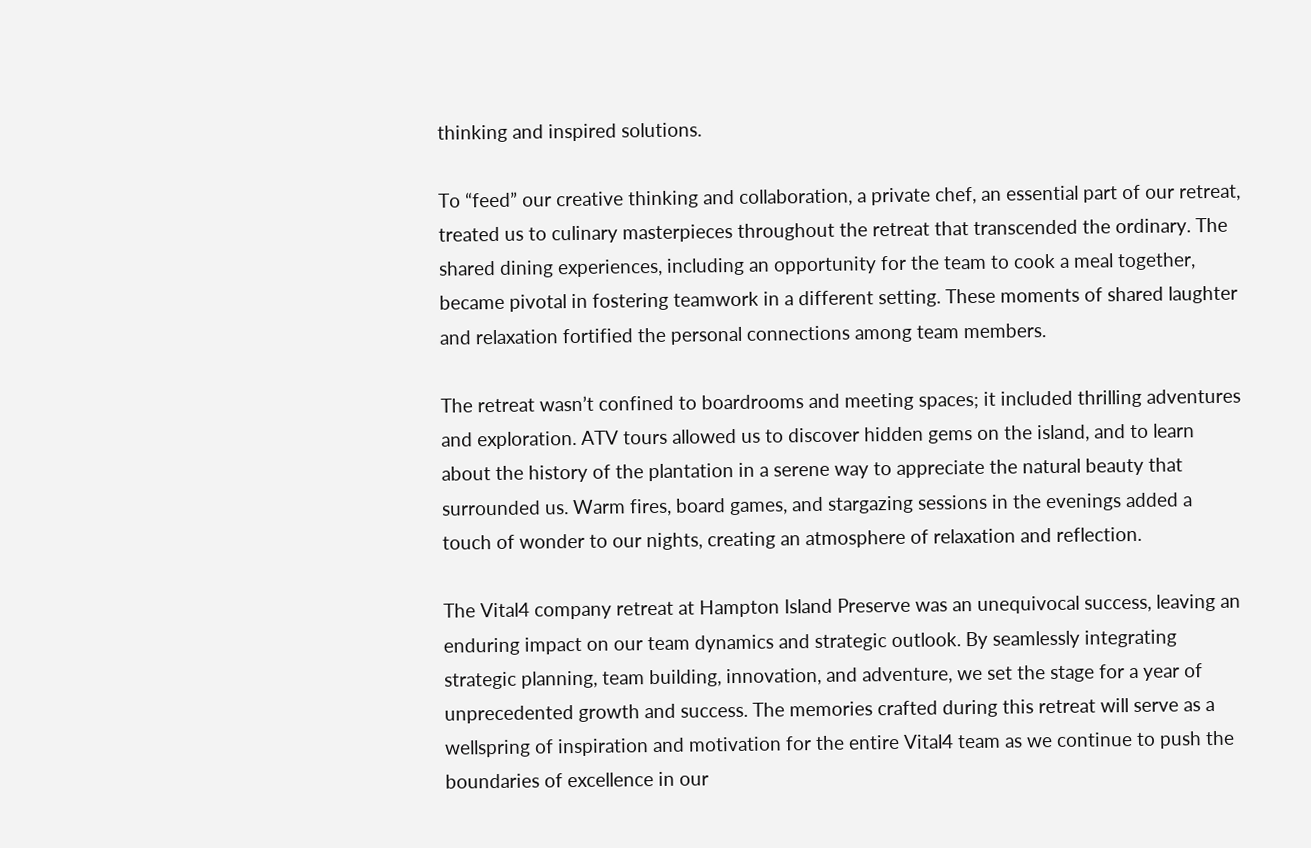thinking and inspired solutions.

To “feed” our creative thinking and collaboration, a private chef, an essential part of our retreat, treated us to culinary masterpieces throughout the retreat that transcended the ordinary. The shared dining experiences, including an opportunity for the team to cook a meal together, became pivotal in fostering teamwork in a different setting. These moments of shared laughter and relaxation fortified the personal connections among team members.

The retreat wasn’t confined to boardrooms and meeting spaces; it included thrilling adventures and exploration. ATV tours allowed us to discover hidden gems on the island, and to learn about the history of the plantation in a serene way to appreciate the natural beauty that surrounded us. Warm fires, board games, and stargazing sessions in the evenings added a touch of wonder to our nights, creating an atmosphere of relaxation and reflection.

The Vital4 company retreat at Hampton Island Preserve was an unequivocal success, leaving an enduring impact on our team dynamics and strategic outlook. By seamlessly integrating strategic planning, team building, innovation, and adventure, we set the stage for a year of unprecedented growth and success. The memories crafted during this retreat will serve as a wellspring of inspiration and motivation for the entire Vital4 team as we continue to push the boundaries of excellence in our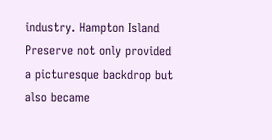industry. Hampton Island Preserve not only provided a picturesque backdrop but also became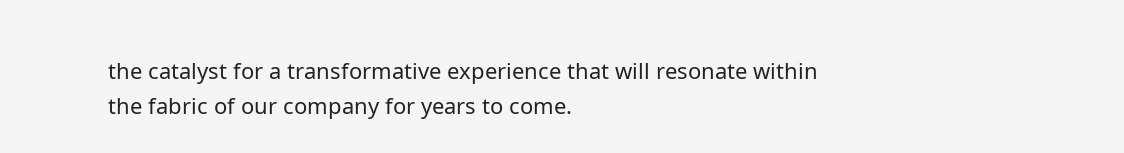the catalyst for a transformative experience that will resonate within the fabric of our company for years to come.